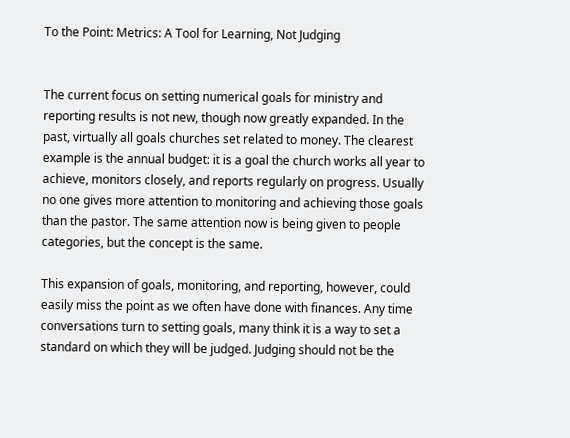To the Point: Metrics: A Tool for Learning, Not Judging


The current focus on setting numerical goals for ministry and reporting results is not new, though now greatly expanded. In the past, virtually all goals churches set related to money. The clearest example is the annual budget: it is a goal the church works all year to achieve, monitors closely, and reports regularly on progress. Usually no one gives more attention to monitoring and achieving those goals than the pastor. The same attention now is being given to people categories, but the concept is the same.

This expansion of goals, monitoring, and reporting, however, could easily miss the point as we often have done with finances. Any time conversations turn to setting goals, many think it is a way to set a standard on which they will be judged. Judging should not be the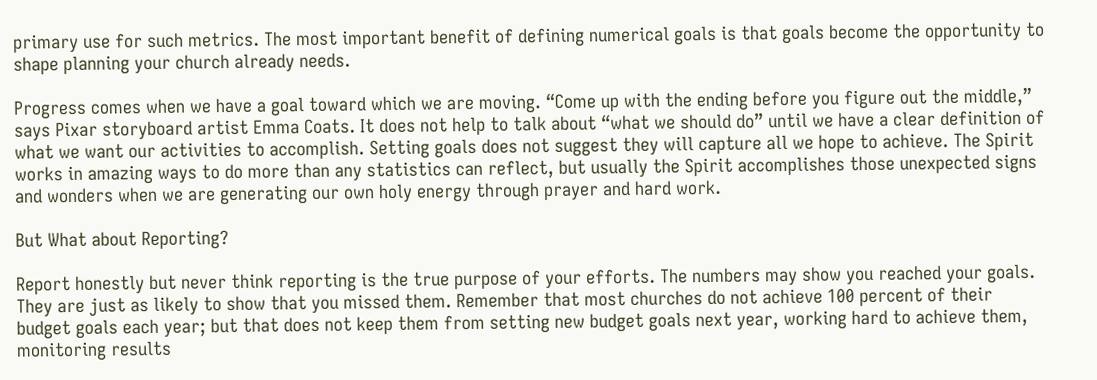primary use for such metrics. The most important benefit of defining numerical goals is that goals become the opportunity to shape planning your church already needs.

Progress comes when we have a goal toward which we are moving. “Come up with the ending before you figure out the middle,” says Pixar storyboard artist Emma Coats. It does not help to talk about “what we should do” until we have a clear definition of what we want our activities to accomplish. Setting goals does not suggest they will capture all we hope to achieve. The Spirit works in amazing ways to do more than any statistics can reflect, but usually the Spirit accomplishes those unexpected signs and wonders when we are generating our own holy energy through prayer and hard work.

But What about Reporting?

Report honestly but never think reporting is the true purpose of your efforts. The numbers may show you reached your goals. They are just as likely to show that you missed them. Remember that most churches do not achieve 100 percent of their budget goals each year; but that does not keep them from setting new budget goals next year, working hard to achieve them, monitoring results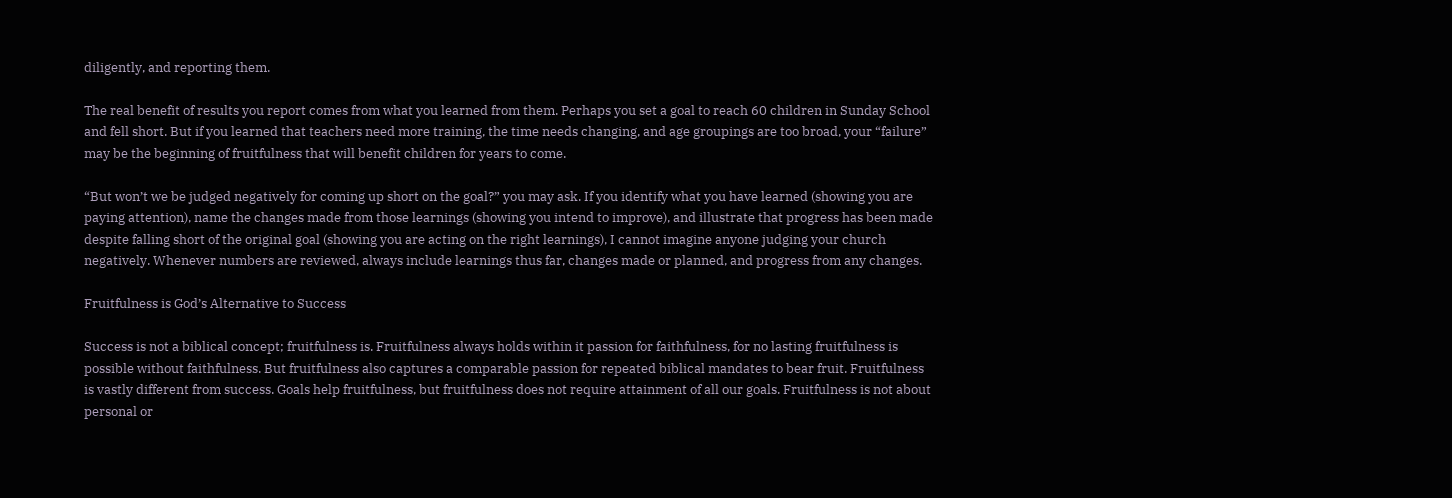diligently, and reporting them.

The real benefit of results you report comes from what you learned from them. Perhaps you set a goal to reach 60 children in Sunday School and fell short. But if you learned that teachers need more training, the time needs changing, and age groupings are too broad, your “failure” may be the beginning of fruitfulness that will benefit children for years to come.

“But won’t we be judged negatively for coming up short on the goal?” you may ask. If you identify what you have learned (showing you are paying attention), name the changes made from those learnings (showing you intend to improve), and illustrate that progress has been made despite falling short of the original goal (showing you are acting on the right learnings), I cannot imagine anyone judging your church negatively. Whenever numbers are reviewed, always include learnings thus far, changes made or planned, and progress from any changes.

Fruitfulness is God’s Alternative to Success

Success is not a biblical concept; fruitfulness is. Fruitfulness always holds within it passion for faithfulness, for no lasting fruitfulness is possible without faithfulness. But fruitfulness also captures a comparable passion for repeated biblical mandates to bear fruit. Fruitfulness is vastly different from success. Goals help fruitfulness, but fruitfulness does not require attainment of all our goals. Fruitfulness is not about personal or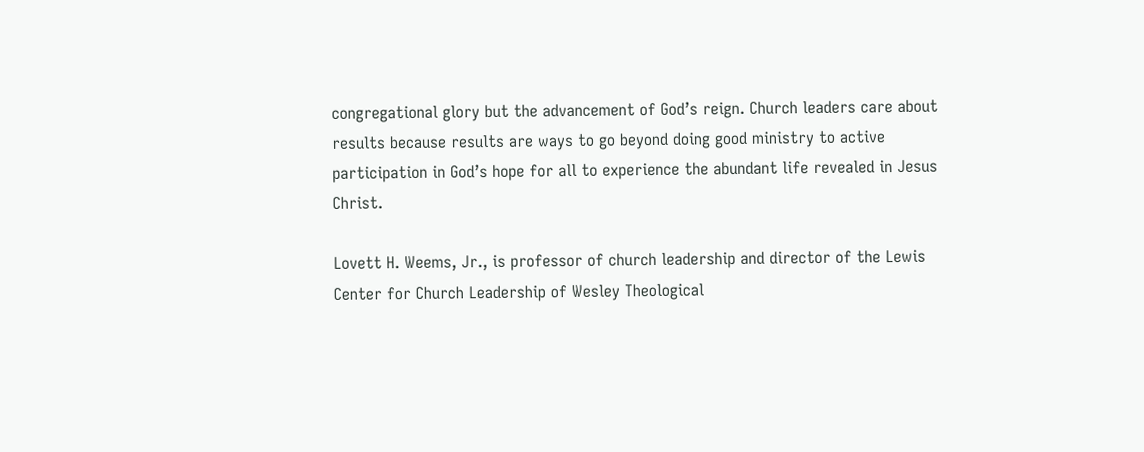congregational glory but the advancement of God’s reign. Church leaders care about results because results are ways to go beyond doing good ministry to active participation in God’s hope for all to experience the abundant life revealed in Jesus Christ.

Lovett H. Weems, Jr., is professor of church leadership and director of the Lewis Center for Church Leadership of Wesley Theological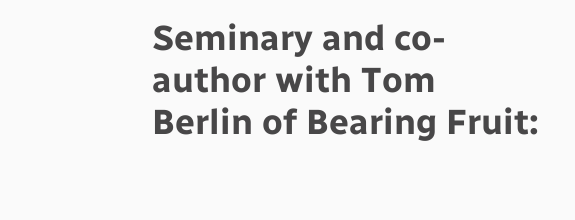Seminary and co-author with Tom Berlin of Bearing Fruit: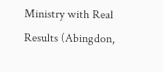Ministry with Real Results (Abingdon,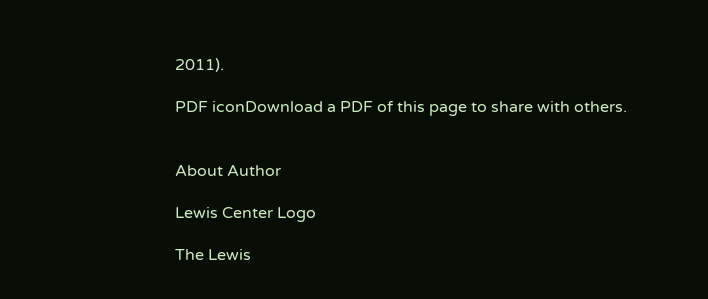2011).

PDF iconDownload a PDF of this page to share with others.


About Author

Lewis Center Logo

The Lewis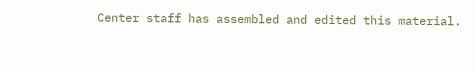Center staff has assembled and edited this material.